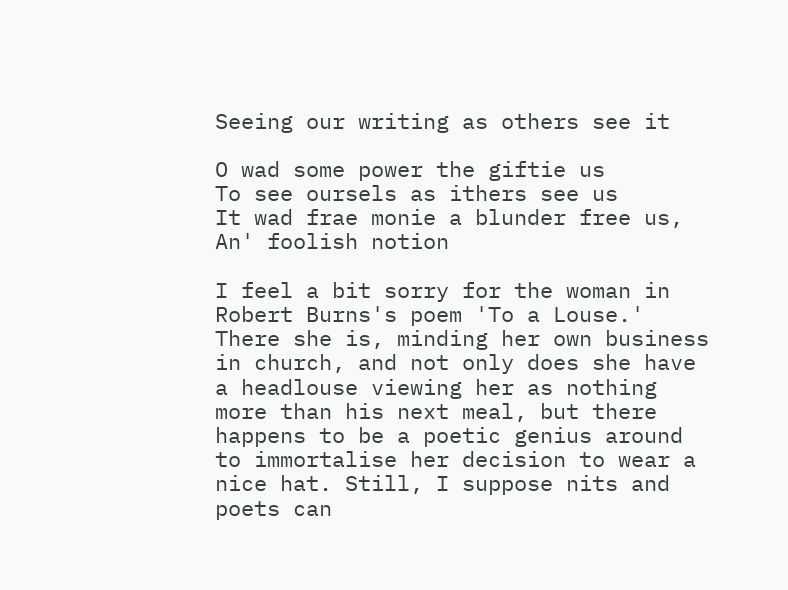Seeing our writing as others see it

O wad some power the giftie us
To see oursels as ithers see us
It wad frae monie a blunder free us,
An' foolish notion

I feel a bit sorry for the woman in Robert Burns's poem 'To a Louse.' There she is, minding her own business in church, and not only does she have a headlouse viewing her as nothing more than his next meal, but there happens to be a poetic genius around to immortalise her decision to wear a nice hat. Still, I suppose nits and poets can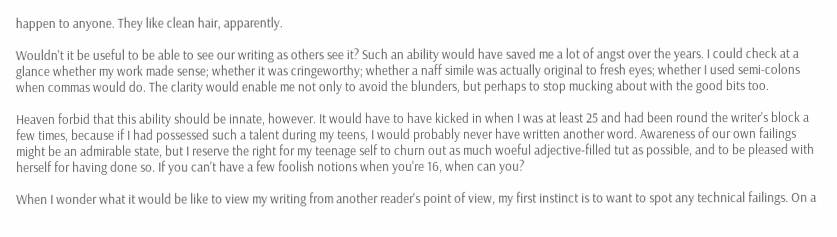happen to anyone. They like clean hair, apparently.

Wouldn't it be useful to be able to see our writing as others see it? Such an ability would have saved me a lot of angst over the years. I could check at a glance whether my work made sense; whether it was cringeworthy; whether a naff simile was actually original to fresh eyes; whether I used semi-colons when commas would do. The clarity would enable me not only to avoid the blunders, but perhaps to stop mucking about with the good bits too.

Heaven forbid that this ability should be innate, however. It would have to have kicked in when I was at least 25 and had been round the writer's block a few times, because if I had possessed such a talent during my teens, I would probably never have written another word. Awareness of our own failings might be an admirable state, but I reserve the right for my teenage self to churn out as much woeful adjective-filled tut as possible, and to be pleased with herself for having done so. If you can't have a few foolish notions when you're 16, when can you?

When I wonder what it would be like to view my writing from another reader's point of view, my first instinct is to want to spot any technical failings. On a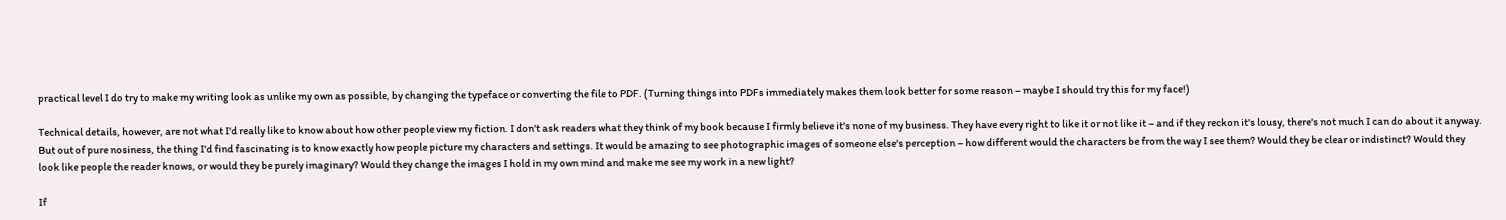practical level I do try to make my writing look as unlike my own as possible, by changing the typeface or converting the file to PDF. (Turning things into PDFs immediately makes them look better for some reason – maybe I should try this for my face!)

Technical details, however, are not what I'd really like to know about how other people view my fiction. I don't ask readers what they think of my book because I firmly believe it's none of my business. They have every right to like it or not like it – and if they reckon it's lousy, there's not much I can do about it anyway. But out of pure nosiness, the thing I'd find fascinating is to know exactly how people picture my characters and settings. It would be amazing to see photographic images of someone else's perception – how different would the characters be from the way I see them? Would they be clear or indistinct? Would they look like people the reader knows, or would they be purely imaginary? Would they change the images I hold in my own mind and make me see my work in a new light?

If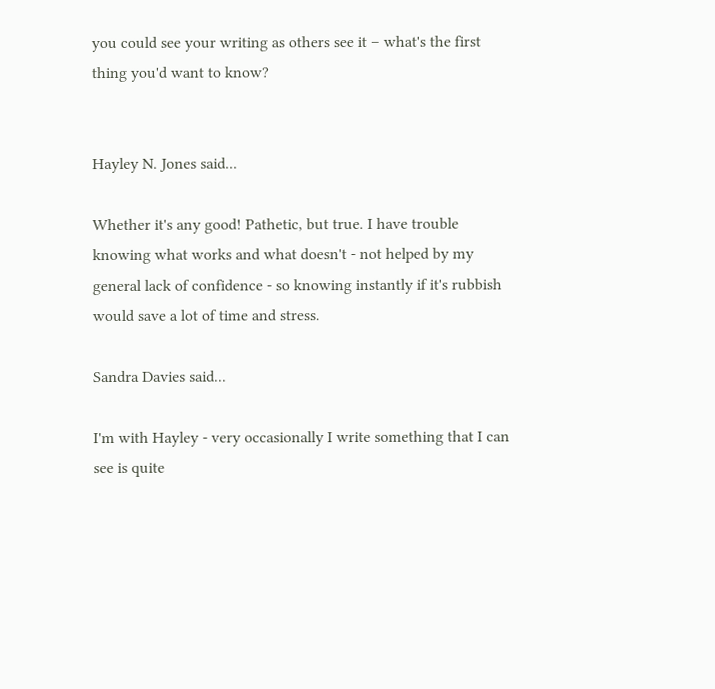you could see your writing as others see it – what's the first thing you'd want to know?


Hayley N. Jones said...

Whether it's any good! Pathetic, but true. I have trouble knowing what works and what doesn't - not helped by my general lack of confidence - so knowing instantly if it's rubbish would save a lot of time and stress.

Sandra Davies said...

I'm with Hayley - very occasionally I write something that I can see is quite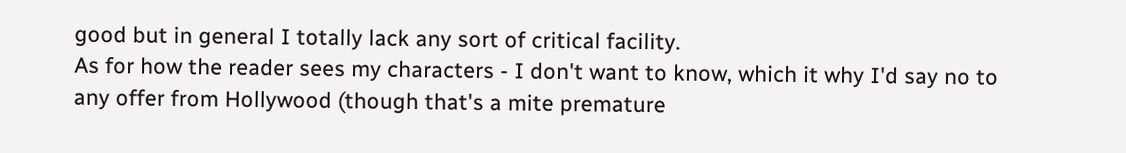good but in general I totally lack any sort of critical facility.
As for how the reader sees my characters - I don't want to know, which it why I'd say no to any offer from Hollywood (though that's a mite premature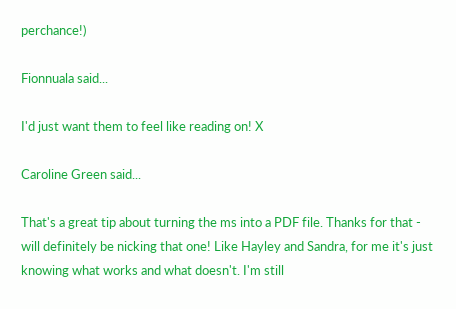perchance!)

Fionnuala said...

I'd just want them to feel like reading on! X

Caroline Green said...

That's a great tip about turning the ms into a PDF file. Thanks for that - will definitely be nicking that one! Like Hayley and Sandra, for me it's just knowing what works and what doesn't. I'm still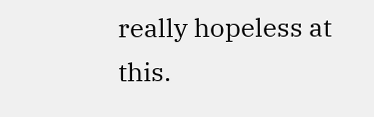really hopeless at this.